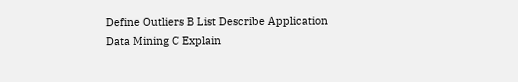Define Outliers B List Describe Application Data Mining C Explain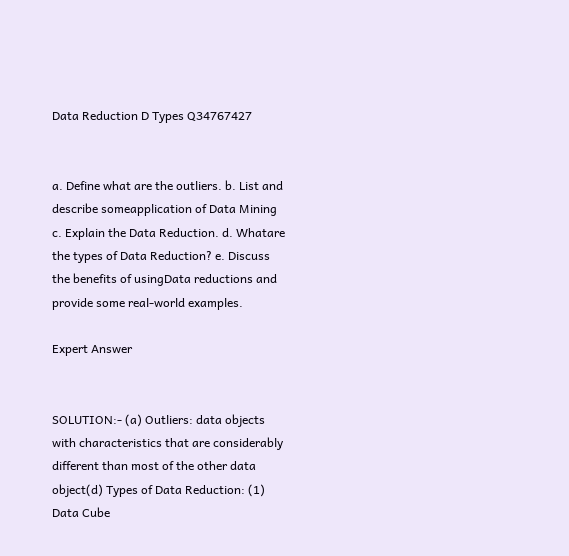Data Reduction D Types Q34767427


a. Define what are the outliers. b. List and describe someapplication of Data Mining c. Explain the Data Reduction. d. Whatare the types of Data Reduction? e. Discuss the benefits of usingData reductions and provide some real-world examples.

Expert Answer


SOLUTION:- (a) Outliers: data objects with characteristics that are considerably different than most of the other data object(d) Types of Data Reduction: (1) Data Cube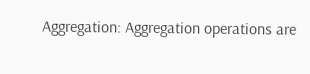Aggregation: Aggregation operations are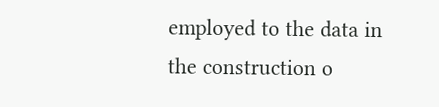employed to the data in the construction o